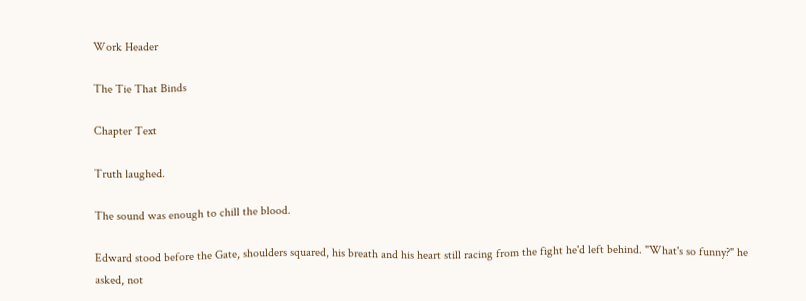Work Header

The Tie That Binds

Chapter Text

Truth laughed.

The sound was enough to chill the blood.

Edward stood before the Gate, shoulders squared, his breath and his heart still racing from the fight he'd left behind. "What's so funny?" he asked, not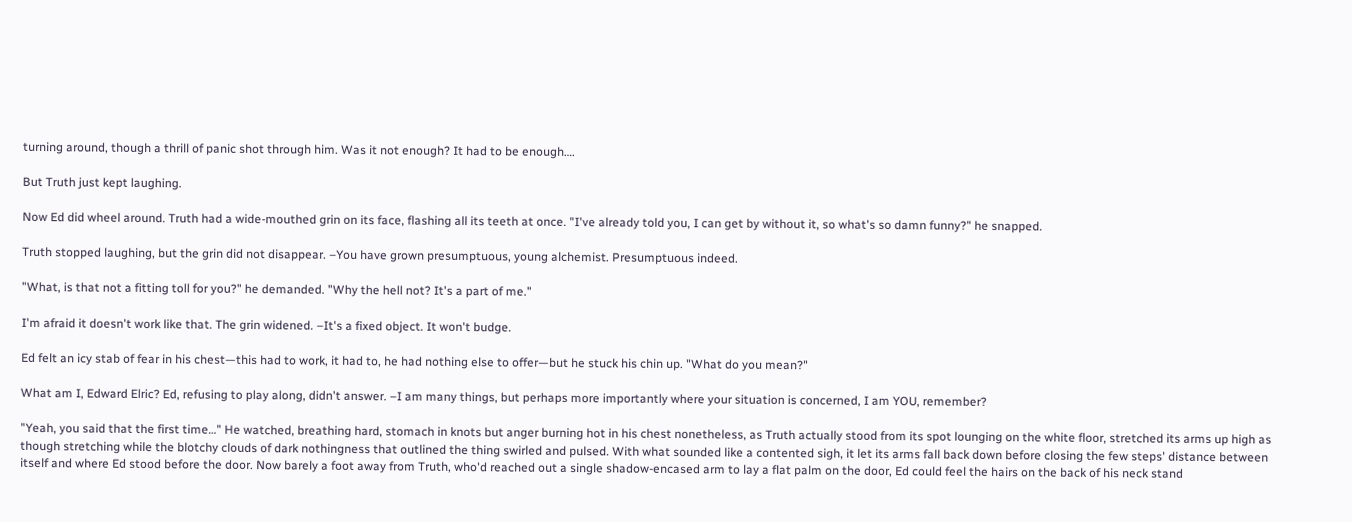turning around, though a thrill of panic shot through him. Was it not enough? It had to be enough….

But Truth just kept laughing.

Now Ed did wheel around. Truth had a wide-mouthed grin on its face, flashing all its teeth at once. "I've already told you, I can get by without it, so what's so damn funny?" he snapped.

Truth stopped laughing, but the grin did not disappear. –You have grown presumptuous, young alchemist. Presumptuous indeed.

"What, is that not a fitting toll for you?" he demanded. "Why the hell not? It's a part of me."

I'm afraid it doesn't work like that. The grin widened. –It's a fixed object. It won't budge.

Ed felt an icy stab of fear in his chest—this had to work, it had to, he had nothing else to offer—but he stuck his chin up. "What do you mean?"

What am I, Edward Elric? Ed, refusing to play along, didn't answer. –I am many things, but perhaps more importantly where your situation is concerned, I am YOU, remember?

"Yeah, you said that the first time…" He watched, breathing hard, stomach in knots but anger burning hot in his chest nonetheless, as Truth actually stood from its spot lounging on the white floor, stretched its arms up high as though stretching while the blotchy clouds of dark nothingness that outlined the thing swirled and pulsed. With what sounded like a contented sigh, it let its arms fall back down before closing the few steps' distance between itself and where Ed stood before the door. Now barely a foot away from Truth, who'd reached out a single shadow-encased arm to lay a flat palm on the door, Ed could feel the hairs on the back of his neck stand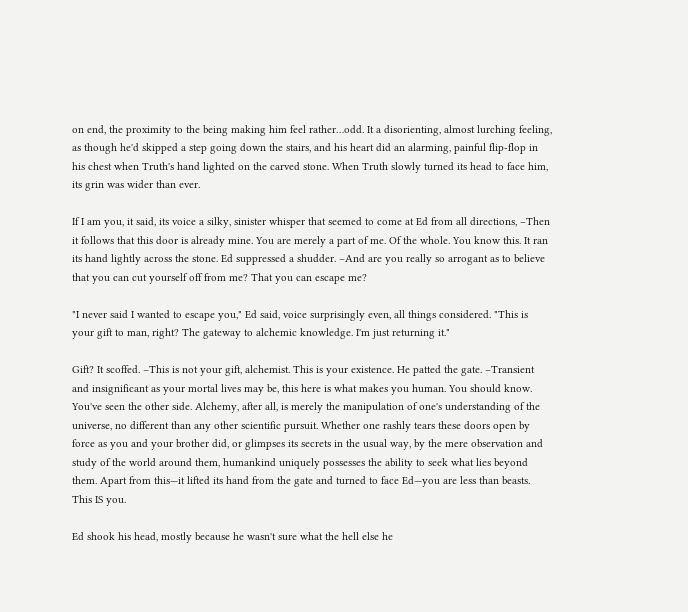on end, the proximity to the being making him feel rather…odd. It a disorienting, almost lurching feeling, as though he'd skipped a step going down the stairs, and his heart did an alarming, painful flip-flop in his chest when Truth's hand lighted on the carved stone. When Truth slowly turned its head to face him, its grin was wider than ever.

If I am you, it said, its voice a silky, sinister whisper that seemed to come at Ed from all directions, –Then it follows that this door is already mine. You are merely a part of me. Of the whole. You know this. It ran its hand lightly across the stone. Ed suppressed a shudder. –And are you really so arrogant as to believe that you can cut yourself off from me? That you can escape me?

"I never said I wanted to escape you," Ed said, voice surprisingly even, all things considered. "This is your gift to man, right? The gateway to alchemic knowledge. I'm just returning it."

Gift? It scoffed. –This is not your gift, alchemist. This is your existence. He patted the gate. –Transient and insignificant as your mortal lives may be, this here is what makes you human. You should know. You've seen the other side. Alchemy, after all, is merely the manipulation of one's understanding of the universe, no different than any other scientific pursuit. Whether one rashly tears these doors open by force as you and your brother did, or glimpses its secrets in the usual way, by the mere observation and study of the world around them, humankind uniquely possesses the ability to seek what lies beyond them. Apart from this—it lifted its hand from the gate and turned to face Ed—you are less than beasts. This IS you.

Ed shook his head, mostly because he wasn't sure what the hell else he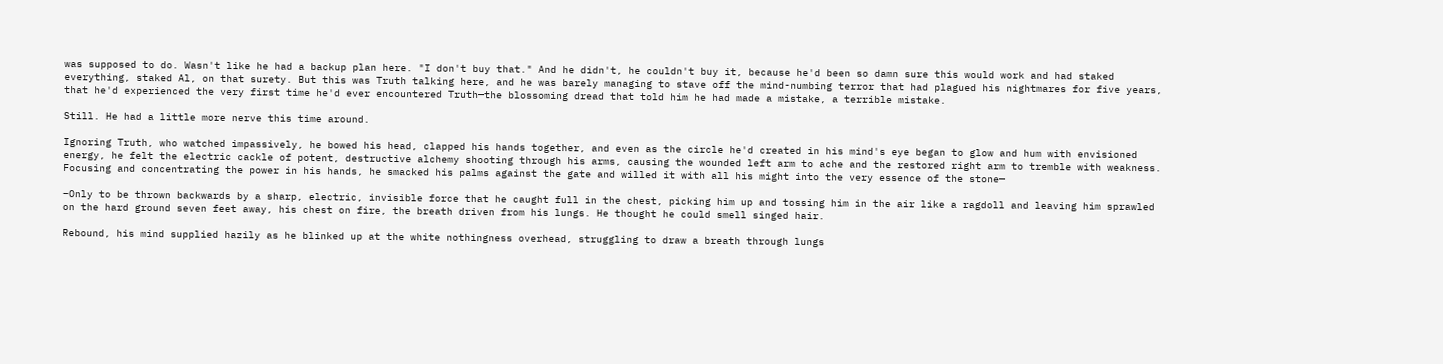was supposed to do. Wasn't like he had a backup plan here. "I don't buy that." And he didn't, he couldn't buy it, because he'd been so damn sure this would work and had staked everything, staked Al, on that surety. But this was Truth talking here, and he was barely managing to stave off the mind-numbing terror that had plagued his nightmares for five years, that he'd experienced the very first time he'd ever encountered Truth—the blossoming dread that told him he had made a mistake, a terrible mistake.

Still. He had a little more nerve this time around.

Ignoring Truth, who watched impassively, he bowed his head, clapped his hands together, and even as the circle he'd created in his mind's eye began to glow and hum with envisioned energy, he felt the electric cackle of potent, destructive alchemy shooting through his arms, causing the wounded left arm to ache and the restored right arm to tremble with weakness. Focusing and concentrating the power in his hands, he smacked his palms against the gate and willed it with all his might into the very essence of the stone—

–Only to be thrown backwards by a sharp, electric, invisible force that he caught full in the chest, picking him up and tossing him in the air like a ragdoll and leaving him sprawled on the hard ground seven feet away, his chest on fire, the breath driven from his lungs. He thought he could smell singed hair.

Rebound, his mind supplied hazily as he blinked up at the white nothingness overhead, struggling to draw a breath through lungs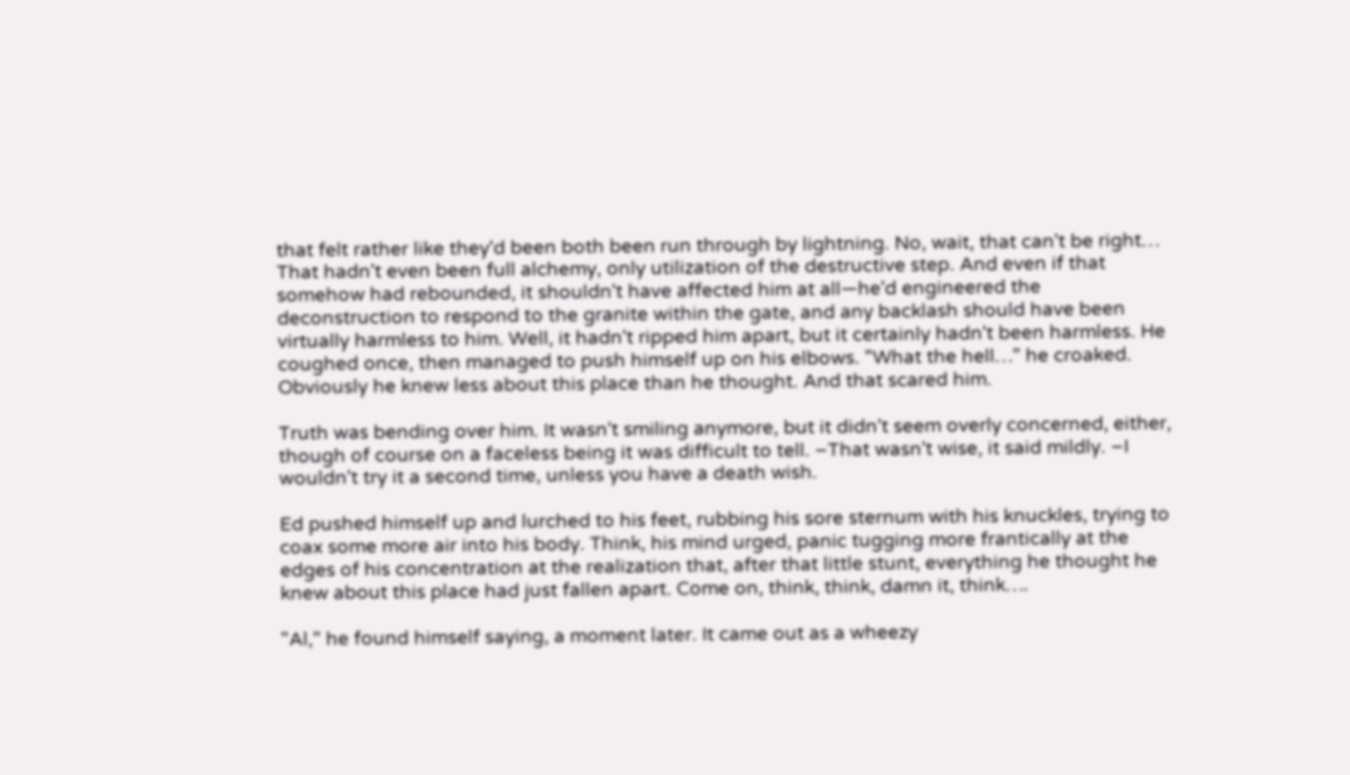that felt rather like they'd been both been run through by lightning. No, wait, that can't be right… That hadn't even been full alchemy, only utilization of the destructive step. And even if that somehow had rebounded, it shouldn't have affected him at all—he'd engineered the deconstruction to respond to the granite within the gate, and any backlash should have been virtually harmless to him. Well, it hadn't ripped him apart, but it certainly hadn't been harmless. He coughed once, then managed to push himself up on his elbows. "What the hell…" he croaked. Obviously he knew less about this place than he thought. And that scared him.

Truth was bending over him. It wasn't smiling anymore, but it didn't seem overly concerned, either, though of course on a faceless being it was difficult to tell. –That wasn't wise, it said mildly. –I wouldn't try it a second time, unless you have a death wish.

Ed pushed himself up and lurched to his feet, rubbing his sore sternum with his knuckles, trying to coax some more air into his body. Think, his mind urged, panic tugging more frantically at the edges of his concentration at the realization that, after that little stunt, everything he thought he knew about this place had just fallen apart. Come on, think, think, damn it, think….

"Al," he found himself saying, a moment later. It came out as a wheezy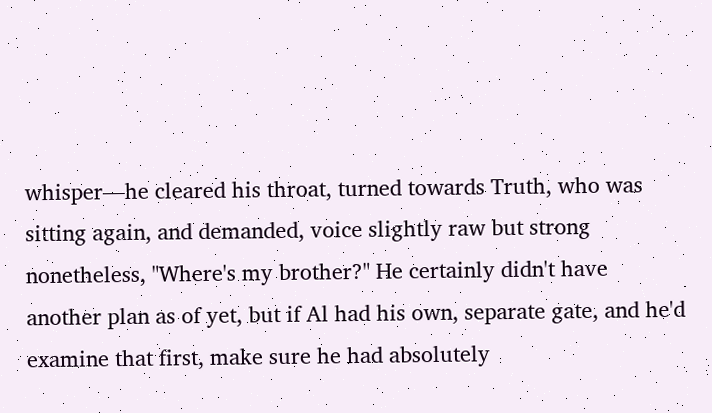whisper—he cleared his throat, turned towards Truth, who was sitting again, and demanded, voice slightly raw but strong nonetheless, "Where's my brother?" He certainly didn't have another plan as of yet, but if Al had his own, separate gate, and he'd examine that first, make sure he had absolutely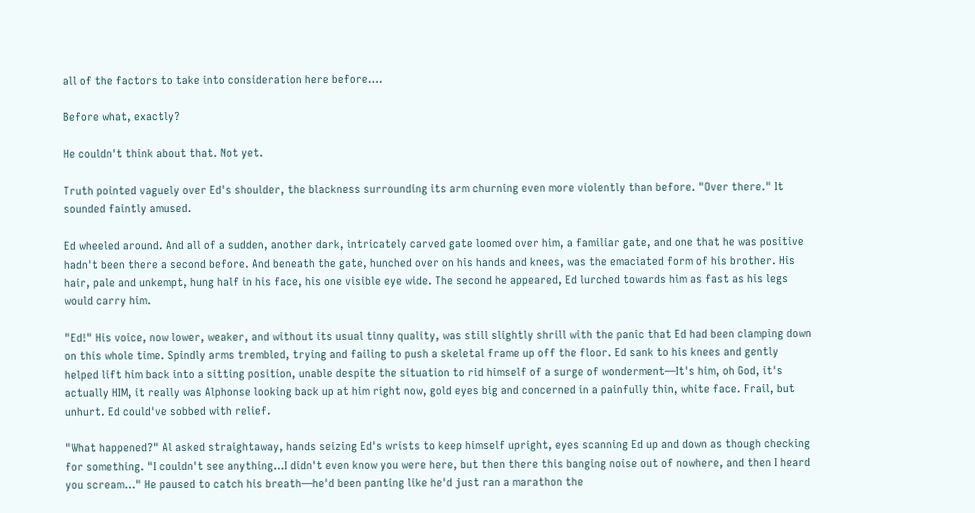all of the factors to take into consideration here before….

Before what, exactly?

He couldn't think about that. Not yet.

Truth pointed vaguely over Ed's shoulder, the blackness surrounding its arm churning even more violently than before. "Over there." It sounded faintly amused.

Ed wheeled around. And all of a sudden, another dark, intricately carved gate loomed over him, a familiar gate, and one that he was positive hadn't been there a second before. And beneath the gate, hunched over on his hands and knees, was the emaciated form of his brother. His hair, pale and unkempt, hung half in his face, his one visible eye wide. The second he appeared, Ed lurched towards him as fast as his legs would carry him.

"Ed!" His voice, now lower, weaker, and without its usual tinny quality, was still slightly shrill with the panic that Ed had been clamping down on this whole time. Spindly arms trembled, trying and failing to push a skeletal frame up off the floor. Ed sank to his knees and gently helped lift him back into a sitting position, unable despite the situation to rid himself of a surge of wonderment—It's him, oh God, it's actually HIM, it really was Alphonse looking back up at him right now, gold eyes big and concerned in a painfully thin, white face. Frail, but unhurt. Ed could've sobbed with relief.

"What happened?" Al asked straightaway, hands seizing Ed's wrists to keep himself upright, eyes scanning Ed up and down as though checking for something. "I couldn't see anything…I didn't even know you were here, but then there this banging noise out of nowhere, and then I heard you scream…" He paused to catch his breath—he'd been panting like he'd just ran a marathon the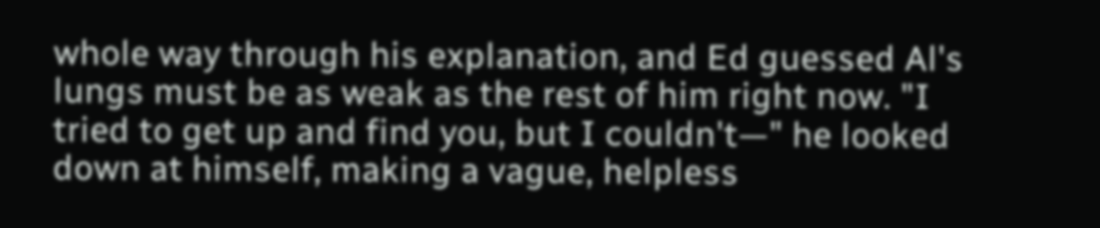whole way through his explanation, and Ed guessed Al's lungs must be as weak as the rest of him right now. "I tried to get up and find you, but I couldn't—" he looked down at himself, making a vague, helpless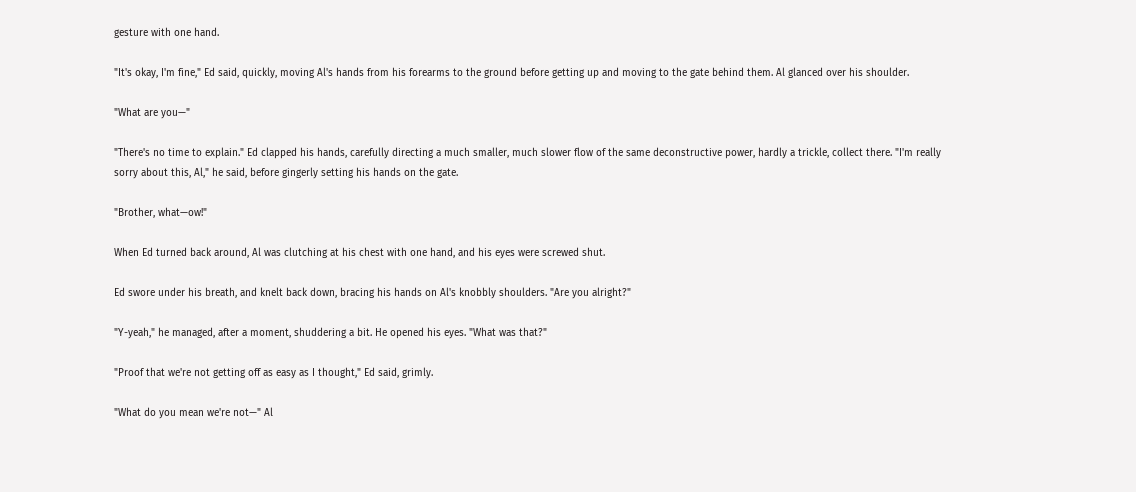gesture with one hand.

"It's okay, I'm fine," Ed said, quickly, moving Al's hands from his forearms to the ground before getting up and moving to the gate behind them. Al glanced over his shoulder.

"What are you—"

"There's no time to explain." Ed clapped his hands, carefully directing a much smaller, much slower flow of the same deconstructive power, hardly a trickle, collect there. "I'm really sorry about this, Al," he said, before gingerly setting his hands on the gate.

"Brother, what—ow!"

When Ed turned back around, Al was clutching at his chest with one hand, and his eyes were screwed shut.

Ed swore under his breath, and knelt back down, bracing his hands on Al's knobbly shoulders. "Are you alright?"

"Y-yeah," he managed, after a moment, shuddering a bit. He opened his eyes. "What was that?"

"Proof that we're not getting off as easy as I thought," Ed said, grimly.

"What do you mean we're not—" Al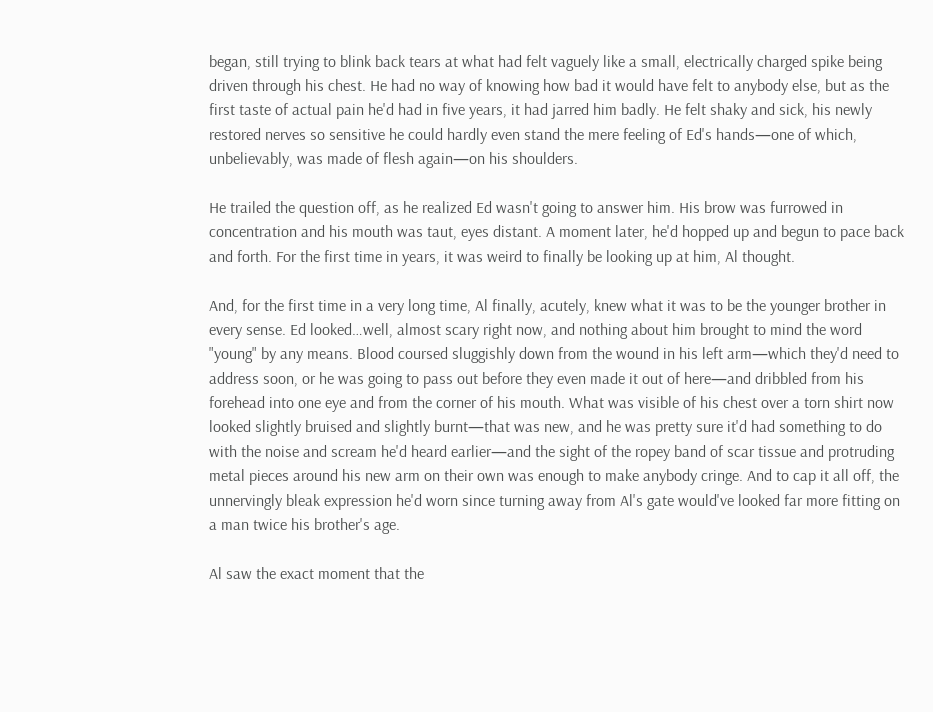began, still trying to blink back tears at what had felt vaguely like a small, electrically charged spike being driven through his chest. He had no way of knowing how bad it would have felt to anybody else, but as the first taste of actual pain he'd had in five years, it had jarred him badly. He felt shaky and sick, his newly restored nerves so sensitive he could hardly even stand the mere feeling of Ed's hands—one of which, unbelievably, was made of flesh again—on his shoulders.

He trailed the question off, as he realized Ed wasn't going to answer him. His brow was furrowed in concentration and his mouth was taut, eyes distant. A moment later, he'd hopped up and begun to pace back and forth. For the first time in years, it was weird to finally be looking up at him, Al thought.

And, for the first time in a very long time, Al finally, acutely, knew what it was to be the younger brother in every sense. Ed looked…well, almost scary right now, and nothing about him brought to mind the word "young" by any means. Blood coursed sluggishly down from the wound in his left arm—which they'd need to address soon, or he was going to pass out before they even made it out of here—and dribbled from his forehead into one eye and from the corner of his mouth. What was visible of his chest over a torn shirt now looked slightly bruised and slightly burnt—that was new, and he was pretty sure it'd had something to do with the noise and scream he'd heard earlier—and the sight of the ropey band of scar tissue and protruding metal pieces around his new arm on their own was enough to make anybody cringe. And to cap it all off, the unnervingly bleak expression he'd worn since turning away from Al's gate would've looked far more fitting on a man twice his brother's age.

Al saw the exact moment that the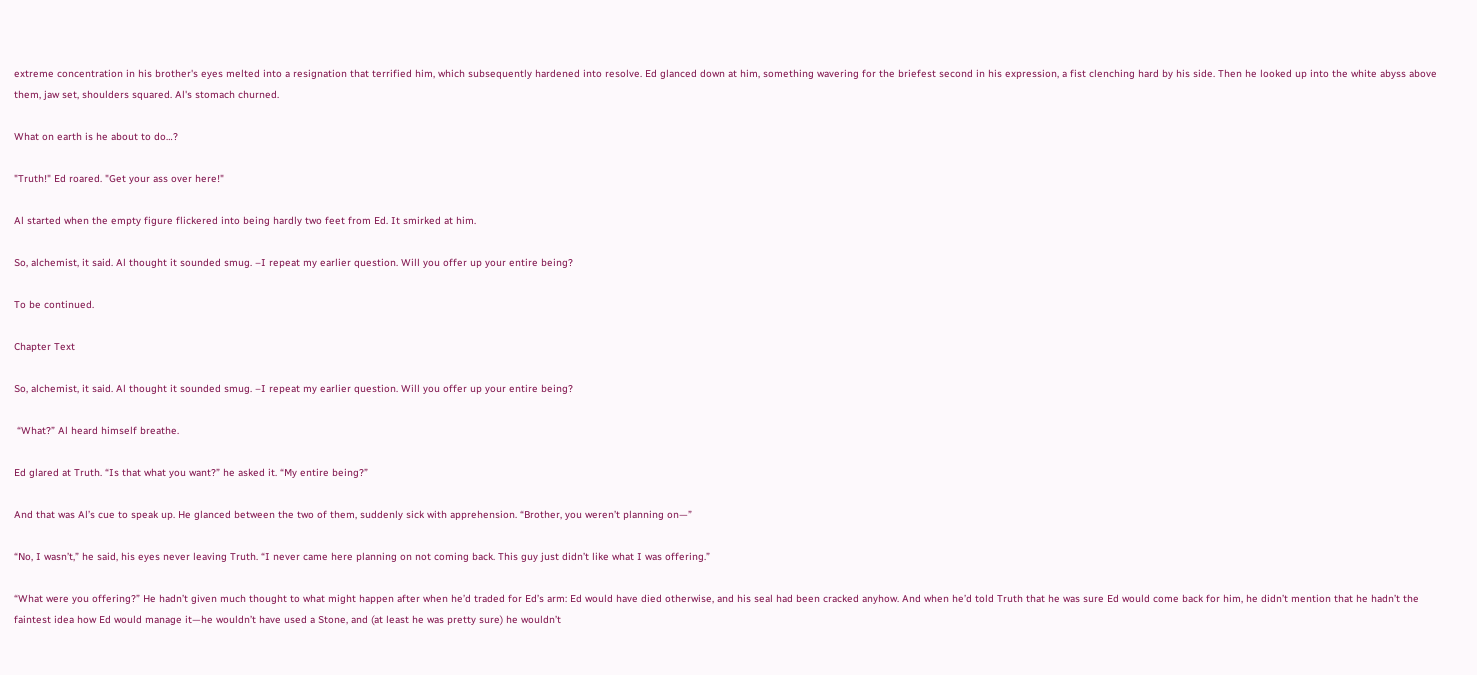extreme concentration in his brother's eyes melted into a resignation that terrified him, which subsequently hardened into resolve. Ed glanced down at him, something wavering for the briefest second in his expression, a fist clenching hard by his side. Then he looked up into the white abyss above them, jaw set, shoulders squared. Al's stomach churned.

What on earth is he about to do…?

"Truth!" Ed roared. "Get your ass over here!"

Al started when the empty figure flickered into being hardly two feet from Ed. It smirked at him.

So, alchemist, it said. Al thought it sounded smug. –I repeat my earlier question. Will you offer up your entire being?

To be continued.

Chapter Text

So, alchemist, it said. Al thought it sounded smug. –I repeat my earlier question. Will you offer up your entire being?

 “What?” Al heard himself breathe.

Ed glared at Truth. “Is that what you want?” he asked it. “My entire being?”

And that was Al’s cue to speak up. He glanced between the two of them, suddenly sick with apprehension. “Brother, you weren’t planning on—”

“No, I wasn’t,” he said, his eyes never leaving Truth. “I never came here planning on not coming back. This guy just didn’t like what I was offering.”

“What were you offering?” He hadn’t given much thought to what might happen after when he’d traded for Ed’s arm: Ed would have died otherwise, and his seal had been cracked anyhow. And when he’d told Truth that he was sure Ed would come back for him, he didn’t mention that he hadn’t the faintest idea how Ed would manage it—he wouldn’t have used a Stone, and (at least he was pretty sure) he wouldn’t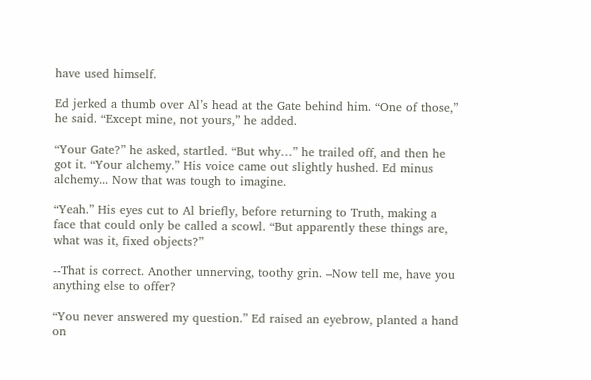have used himself.

Ed jerked a thumb over Al’s head at the Gate behind him. “One of those,” he said. “Except mine, not yours,” he added.

“Your Gate?” he asked, startled. “But why…” he trailed off, and then he got it. “Your alchemy.” His voice came out slightly hushed. Ed minus alchemy... Now that was tough to imagine.

“Yeah.” His eyes cut to Al briefly, before returning to Truth, making a face that could only be called a scowl. “But apparently these things are, what was it, fixed objects?”

--That is correct. Another unnerving, toothy grin. –Now tell me, have you anything else to offer?

“You never answered my question.” Ed raised an eyebrow, planted a hand on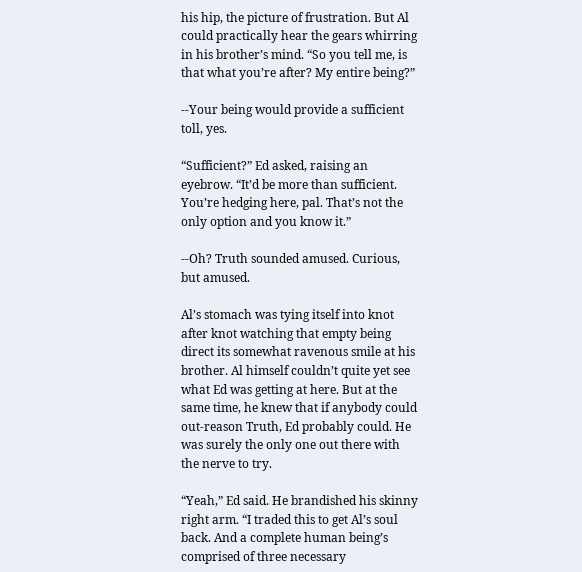his hip, the picture of frustration. But Al could practically hear the gears whirring in his brother’s mind. “So you tell me, is that what you’re after? My entire being?”

--Your being would provide a sufficient toll, yes.

“Sufficient?” Ed asked, raising an eyebrow. “It’d be more than sufficient. You’re hedging here, pal. That’s not the only option and you know it.”

--Oh? Truth sounded amused. Curious, but amused.

Al’s stomach was tying itself into knot after knot watching that empty being direct its somewhat ravenous smile at his brother. Al himself couldn’t quite yet see what Ed was getting at here. But at the same time, he knew that if anybody could out-reason Truth, Ed probably could. He was surely the only one out there with the nerve to try.

“Yeah,” Ed said. He brandished his skinny right arm. “I traded this to get Al’s soul back. And a complete human being’s comprised of three necessary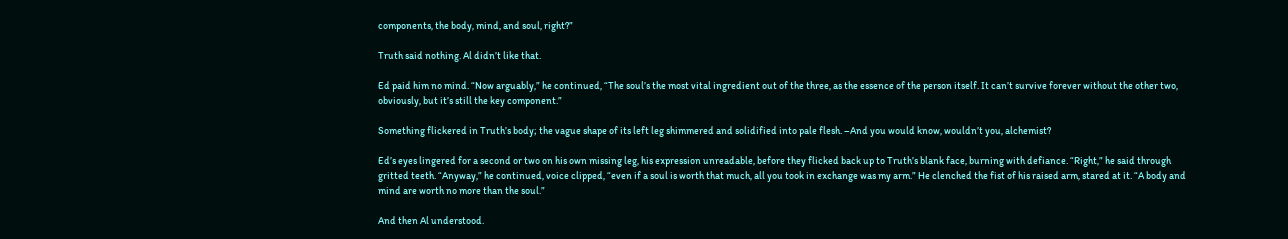components, the body, mind, and soul, right?”

Truth said nothing. Al didn’t like that.

Ed paid him no mind. “Now arguably,” he continued, “The soul’s the most vital ingredient out of the three, as the essence of the person itself. It can’t survive forever without the other two, obviously, but it’s still the key component.”

Something flickered in Truth’s body; the vague shape of its left leg shimmered and solidified into pale flesh. –And you would know, wouldn’t you, alchemist?

Ed’s eyes lingered for a second or two on his own missing leg, his expression unreadable, before they flicked back up to Truth’s blank face, burning with defiance. “Right,” he said through gritted teeth. “Anyway,” he continued, voice clipped, “even if a soul is worth that much, all you took in exchange was my arm.” He clenched the fist of his raised arm, stared at it. “A body and mind are worth no more than the soul.”

And then Al understood.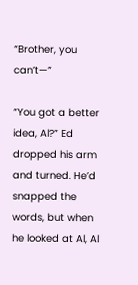“Brother, you can’t—”

“You got a better idea, Al?” Ed dropped his arm and turned. He’d snapped the words, but when he looked at Al, Al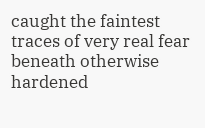caught the faintest traces of very real fear beneath otherwise hardened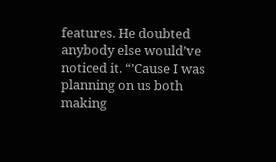features. He doubted anybody else would’ve noticed it. “’Cause I was planning on us both making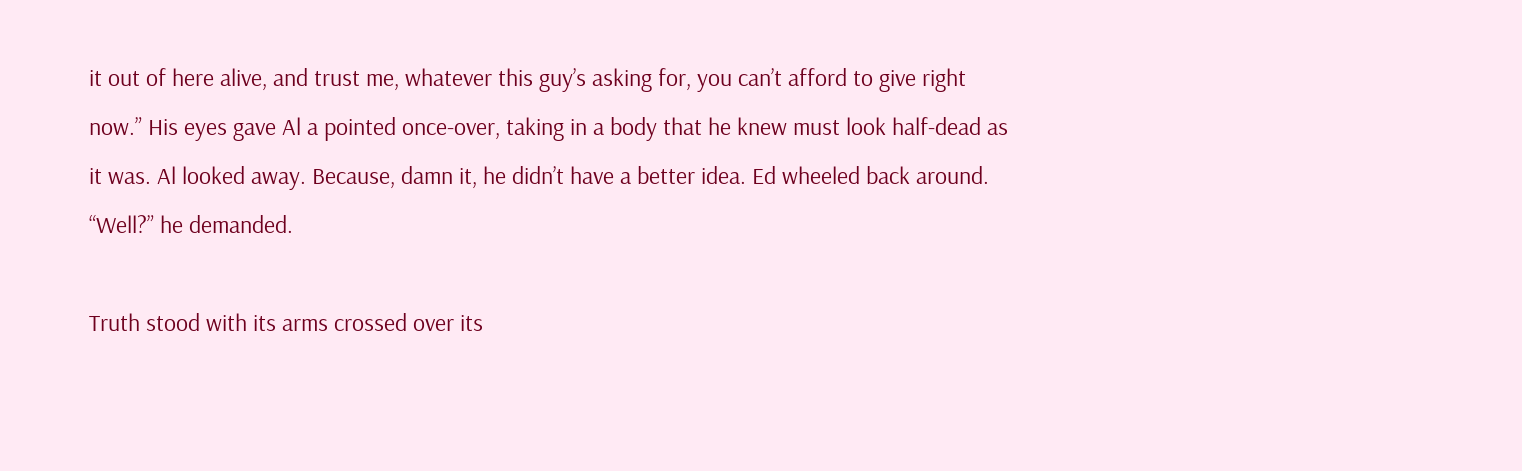it out of here alive, and trust me, whatever this guy’s asking for, you can’t afford to give right now.” His eyes gave Al a pointed once-over, taking in a body that he knew must look half-dead as it was. Al looked away. Because, damn it, he didn’t have a better idea. Ed wheeled back around. “Well?” he demanded.

Truth stood with its arms crossed over its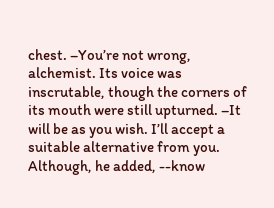chest. –You’re not wrong, alchemist. Its voice was inscrutable, though the corners of its mouth were still upturned. –It will be as you wish. I’ll accept a suitable alternative from you. Although, he added, --know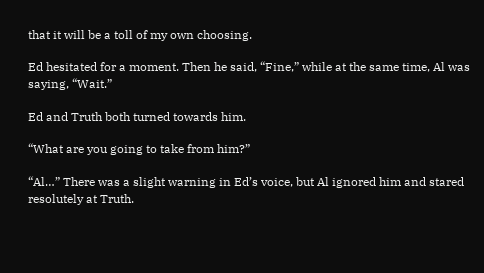that it will be a toll of my own choosing.

Ed hesitated for a moment. Then he said, “Fine,” while at the same time, Al was saying, “Wait.”

Ed and Truth both turned towards him.

“What are you going to take from him?”

“Al…” There was a slight warning in Ed’s voice, but Al ignored him and stared resolutely at Truth.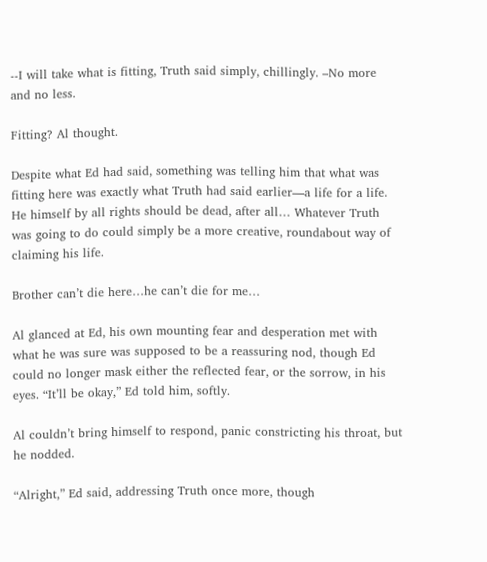--I will take what is fitting, Truth said simply, chillingly. –No more and no less.

Fitting? Al thought.

Despite what Ed had said, something was telling him that what was fitting here was exactly what Truth had said earlier—a life for a life. He himself by all rights should be dead, after all… Whatever Truth was going to do could simply be a more creative, roundabout way of claiming his life.

Brother can’t die here…he can’t die for me…

Al glanced at Ed, his own mounting fear and desperation met with what he was sure was supposed to be a reassuring nod, though Ed could no longer mask either the reflected fear, or the sorrow, in his eyes. “It’ll be okay,” Ed told him, softly.

Al couldn’t bring himself to respond, panic constricting his throat, but he nodded.

“Alright,” Ed said, addressing Truth once more, though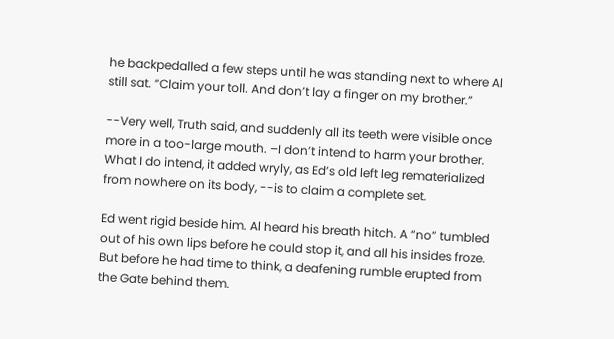he backpedalled a few steps until he was standing next to where Al still sat. “Claim your toll. And don’t lay a finger on my brother.”

--Very well, Truth said, and suddenly all its teeth were visible once more in a too-large mouth. –I don’t intend to harm your brother. What I do intend, it added wryly, as Ed’s old left leg rematerialized from nowhere on its body, --is to claim a complete set.

Ed went rigid beside him. Al heard his breath hitch. A “no” tumbled out of his own lips before he could stop it, and all his insides froze. But before he had time to think, a deafening rumble erupted from the Gate behind them.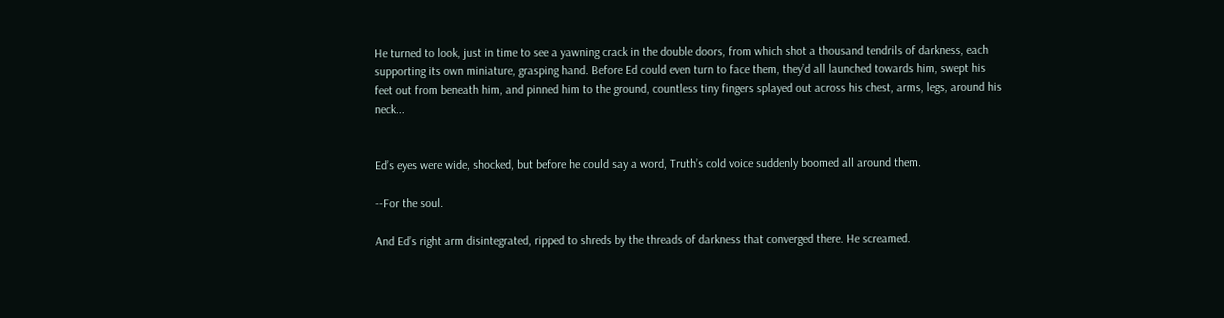He turned to look, just in time to see a yawning crack in the double doors, from which shot a thousand tendrils of darkness, each supporting its own miniature, grasping hand. Before Ed could even turn to face them, they’d all launched towards him, swept his feet out from beneath him, and pinned him to the ground, countless tiny fingers splayed out across his chest, arms, legs, around his neck...


Ed’s eyes were wide, shocked, but before he could say a word, Truth’s cold voice suddenly boomed all around them.

--For the soul.

And Ed’s right arm disintegrated, ripped to shreds by the threads of darkness that converged there. He screamed.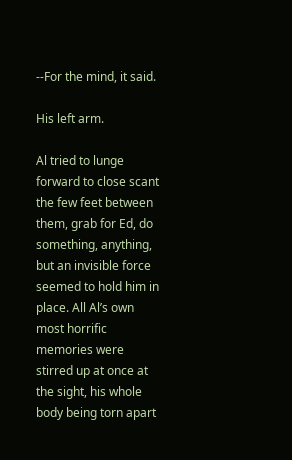--For the mind, it said.

His left arm.

Al tried to lunge forward to close scant the few feet between them, grab for Ed, do something, anything, but an invisible force seemed to hold him in place. All Al’s own most horrific memories were stirred up at once at the sight, his whole body being torn apart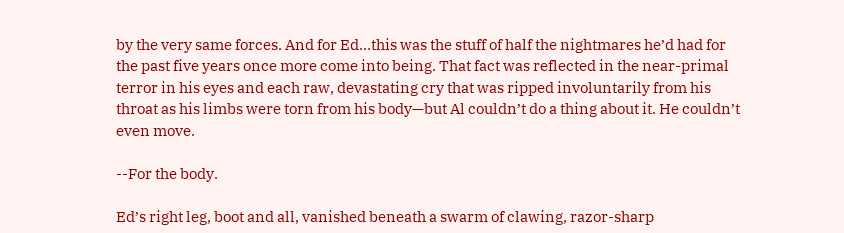by the very same forces. And for Ed…this was the stuff of half the nightmares he’d had for the past five years once more come into being. That fact was reflected in the near-primal terror in his eyes and each raw, devastating cry that was ripped involuntarily from his throat as his limbs were torn from his body—but Al couldn’t do a thing about it. He couldn’t even move.

--For the body.

Ed’s right leg, boot and all, vanished beneath a swarm of clawing, razor-sharp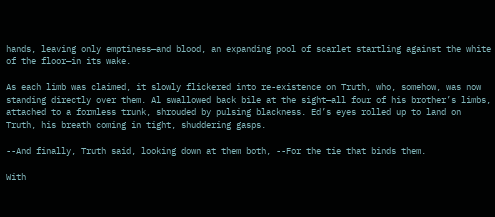hands, leaving only emptiness—and blood, an expanding pool of scarlet startling against the white of the floor—in its wake.

As each limb was claimed, it slowly flickered into re-existence on Truth, who, somehow, was now standing directly over them. Al swallowed back bile at the sight—all four of his brother’s limbs, attached to a formless trunk, shrouded by pulsing blackness. Ed’s eyes rolled up to land on Truth, his breath coming in tight, shuddering gasps.

--And finally, Truth said, looking down at them both, --For the tie that binds them.

With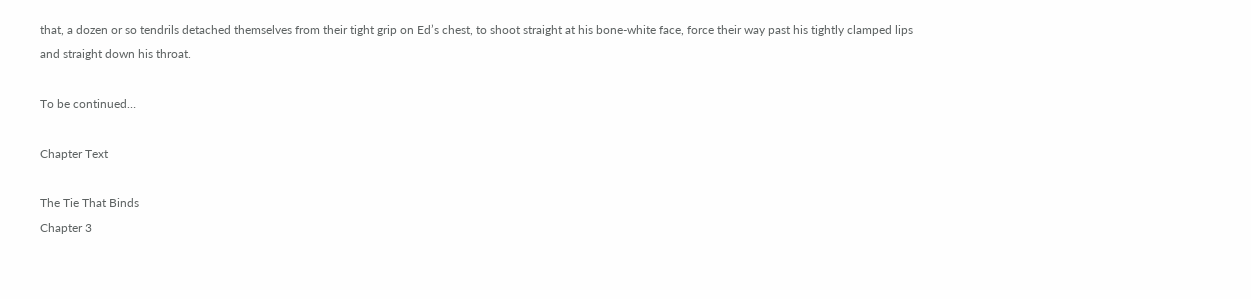that, a dozen or so tendrils detached themselves from their tight grip on Ed’s chest, to shoot straight at his bone-white face, force their way past his tightly clamped lips and straight down his throat.

To be continued…

Chapter Text

The Tie That Binds
Chapter 3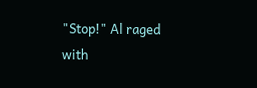"Stop!" Al raged with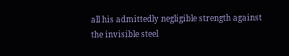all his admittedly negligible strength against the invisible steel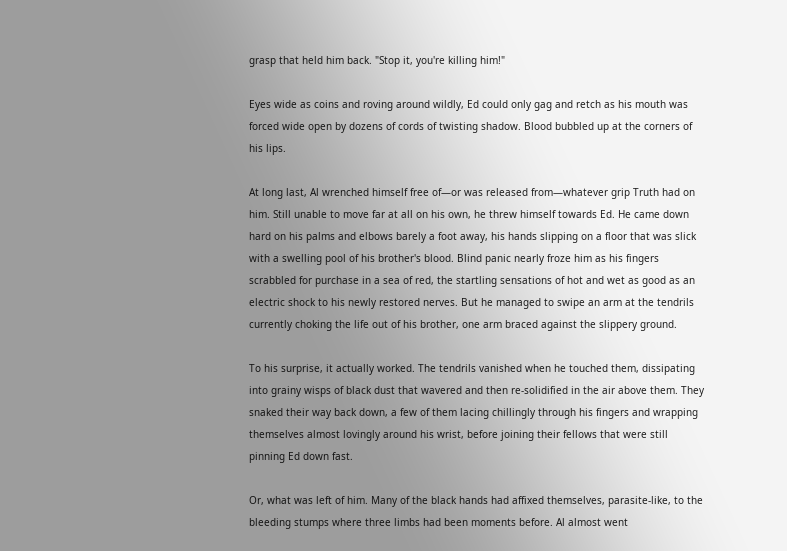grasp that held him back. "Stop it, you're killing him!"

Eyes wide as coins and roving around wildly, Ed could only gag and retch as his mouth was forced wide open by dozens of cords of twisting shadow. Blood bubbled up at the corners of his lips.

At long last, Al wrenched himself free of—or was released from—whatever grip Truth had on him. Still unable to move far at all on his own, he threw himself towards Ed. He came down hard on his palms and elbows barely a foot away, his hands slipping on a floor that was slick with a swelling pool of his brother's blood. Blind panic nearly froze him as his fingers scrabbled for purchase in a sea of red, the startling sensations of hot and wet as good as an electric shock to his newly restored nerves. But he managed to swipe an arm at the tendrils currently choking the life out of his brother, one arm braced against the slippery ground.

To his surprise, it actually worked. The tendrils vanished when he touched them, dissipating into grainy wisps of black dust that wavered and then re-solidified in the air above them. They snaked their way back down, a few of them lacing chillingly through his fingers and wrapping themselves almost lovingly around his wrist, before joining their fellows that were still pinning Ed down fast.

Or, what was left of him. Many of the black hands had affixed themselves, parasite-like, to the bleeding stumps where three limbs had been moments before. Al almost went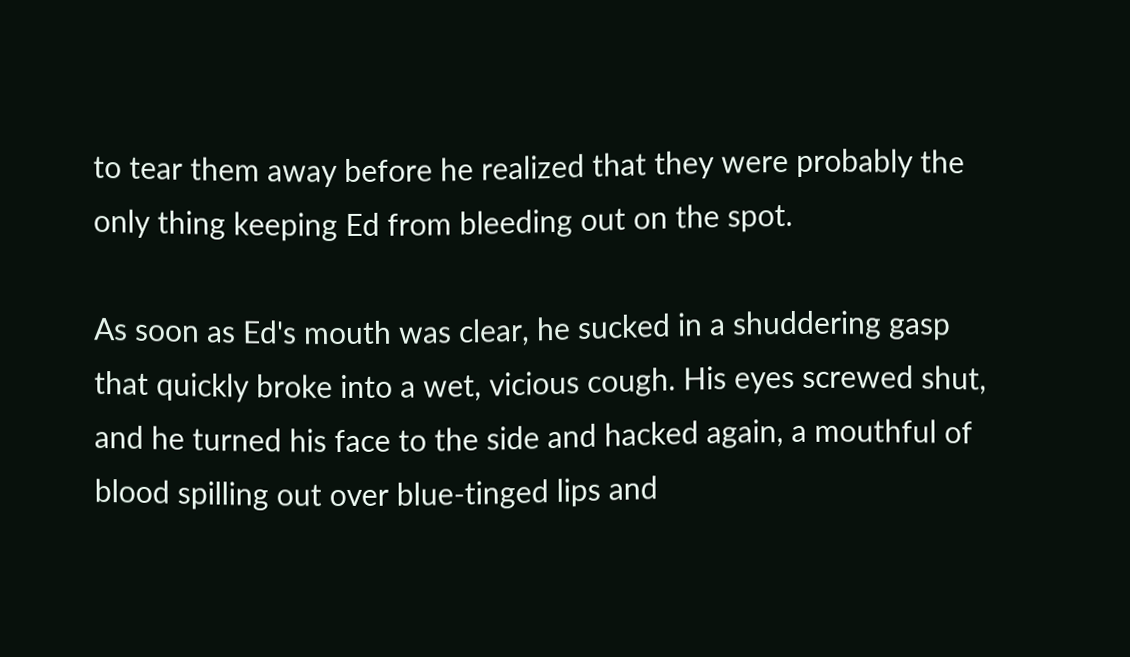to tear them away before he realized that they were probably the only thing keeping Ed from bleeding out on the spot.

As soon as Ed's mouth was clear, he sucked in a shuddering gasp that quickly broke into a wet, vicious cough. His eyes screwed shut, and he turned his face to the side and hacked again, a mouthful of blood spilling out over blue-tinged lips and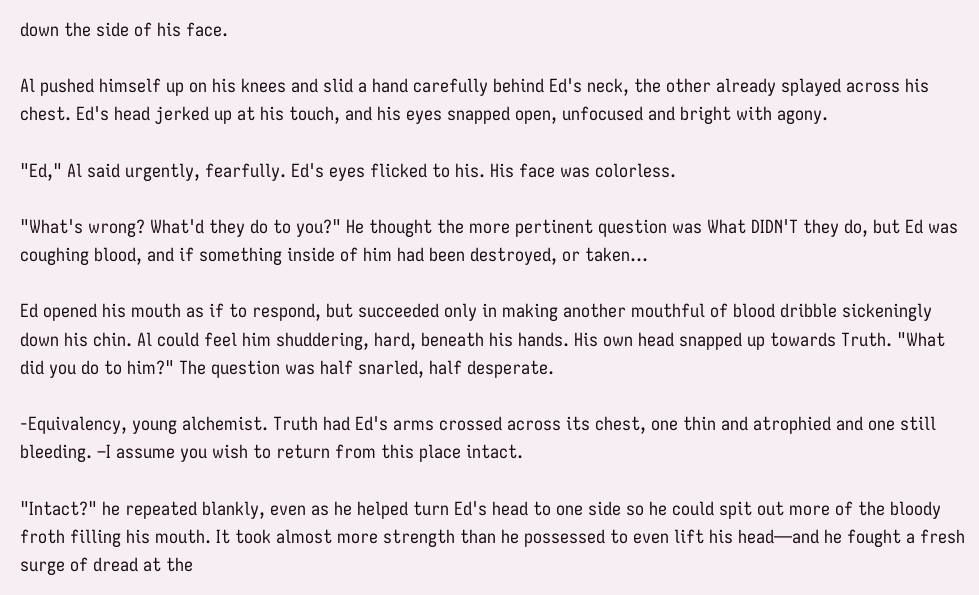down the side of his face.

Al pushed himself up on his knees and slid a hand carefully behind Ed's neck, the other already splayed across his chest. Ed's head jerked up at his touch, and his eyes snapped open, unfocused and bright with agony.

"Ed," Al said urgently, fearfully. Ed's eyes flicked to his. His face was colorless.

"What's wrong? What'd they do to you?" He thought the more pertinent question was What DIDN'T they do, but Ed was coughing blood, and if something inside of him had been destroyed, or taken…

Ed opened his mouth as if to respond, but succeeded only in making another mouthful of blood dribble sickeningly down his chin. Al could feel him shuddering, hard, beneath his hands. His own head snapped up towards Truth. "What did you do to him?" The question was half snarled, half desperate.

-Equivalency, young alchemist. Truth had Ed's arms crossed across its chest, one thin and atrophied and one still bleeding. –I assume you wish to return from this place intact.

"Intact?" he repeated blankly, even as he helped turn Ed's head to one side so he could spit out more of the bloody froth filling his mouth. It took almost more strength than he possessed to even lift his head—and he fought a fresh surge of dread at the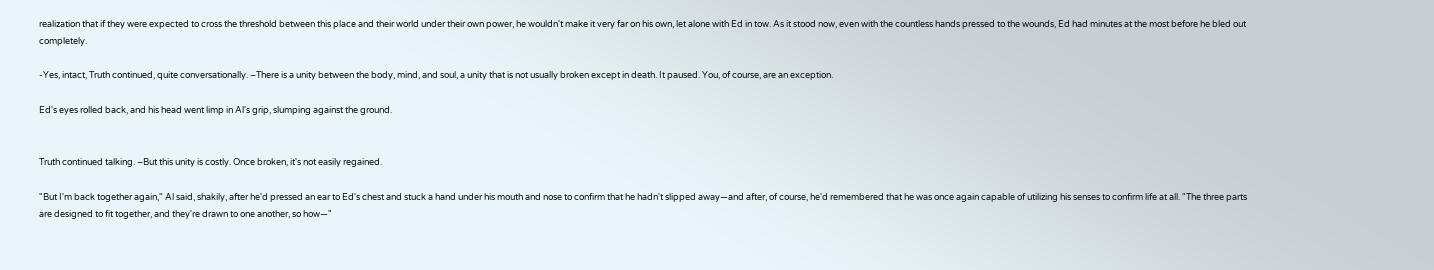realization that if they were expected to cross the threshold between this place and their world under their own power, he wouldn't make it very far on his own, let alone with Ed in tow. As it stood now, even with the countless hands pressed to the wounds, Ed had minutes at the most before he bled out completely.

-Yes, intact, Truth continued, quite conversationally. –There is a unity between the body, mind, and soul, a unity that is not usually broken except in death. It paused. You, of course, are an exception.

Ed's eyes rolled back, and his head went limp in Al's grip, slumping against the ground.


Truth continued talking. –But this unity is costly. Once broken, it's not easily regained.

"But I'm back together again," Al said, shakily, after he'd pressed an ear to Ed's chest and stuck a hand under his mouth and nose to confirm that he hadn't slipped away—and after, of course, he'd remembered that he was once again capable of utilizing his senses to confirm life at all. "The three parts are designed to fit together, and they're drawn to one another, so how—"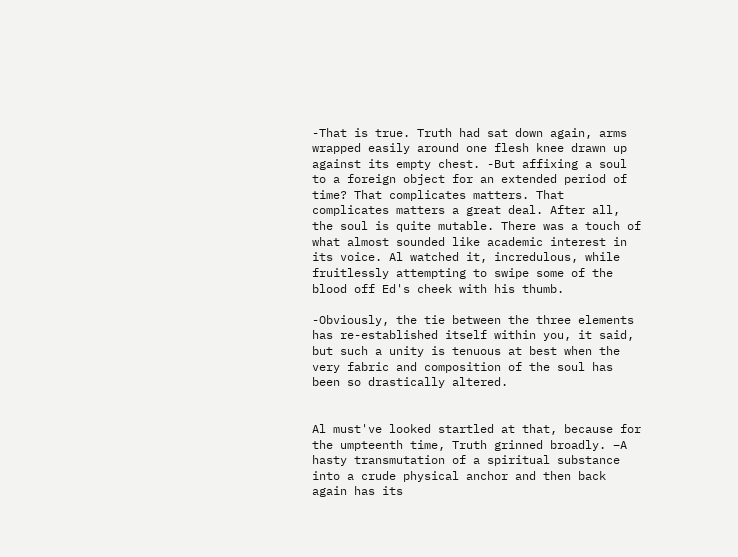-That is true. Truth had sat down again, arms wrapped easily around one flesh knee drawn up against its empty chest. -But affixing a soul to a foreign object for an extended period of time? That complicates matters. That complicates matters a great deal. After all, the soul is quite mutable. There was a touch of what almost sounded like academic interest in its voice. Al watched it, incredulous, while fruitlessly attempting to swipe some of the blood off Ed's cheek with his thumb.

-Obviously, the tie between the three elements has re-established itself within you, it said, but such a unity is tenuous at best when the very fabric and composition of the soul has been so drastically altered.


Al must've looked startled at that, because for the umpteenth time, Truth grinned broadly. –A hasty transmutation of a spiritual substance into a crude physical anchor and then back again has its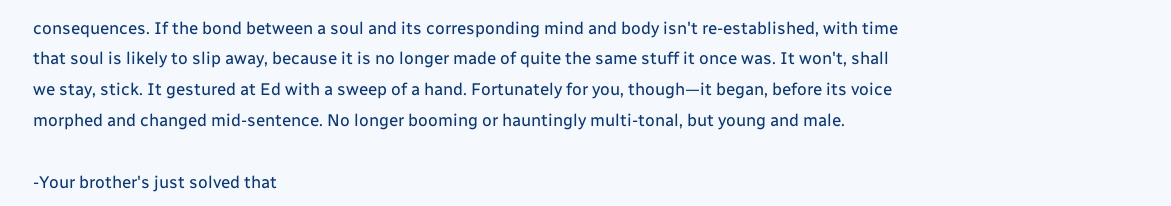consequences. If the bond between a soul and its corresponding mind and body isn't re-established, with time that soul is likely to slip away, because it is no longer made of quite the same stuff it once was. It won't, shall we stay, stick. It gestured at Ed with a sweep of a hand. Fortunately for you, though—it began, before its voice morphed and changed mid-sentence. No longer booming or hauntingly multi-tonal, but young and male.

-Your brother's just solved that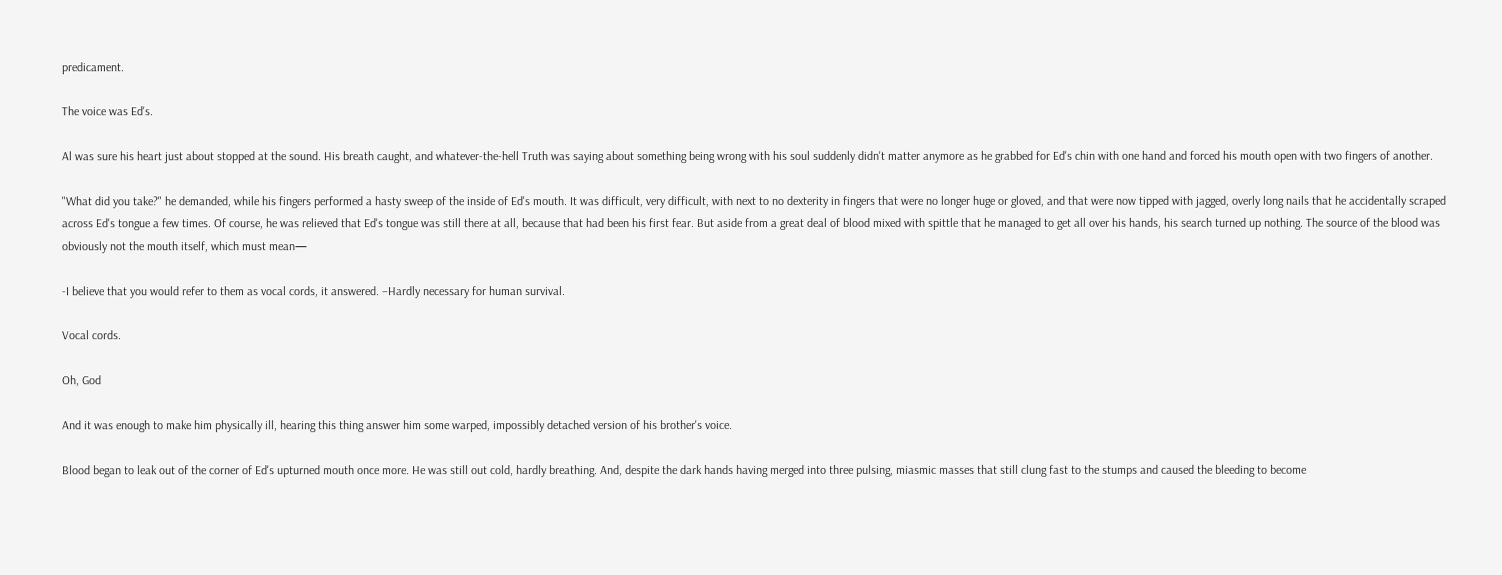predicament.

The voice was Ed's.

Al was sure his heart just about stopped at the sound. His breath caught, and whatever-the-hell Truth was saying about something being wrong with his soul suddenly didn't matter anymore as he grabbed for Ed's chin with one hand and forced his mouth open with two fingers of another.

"What did you take?" he demanded, while his fingers performed a hasty sweep of the inside of Ed's mouth. It was difficult, very difficult, with next to no dexterity in fingers that were no longer huge or gloved, and that were now tipped with jagged, overly long nails that he accidentally scraped across Ed's tongue a few times. Of course, he was relieved that Ed's tongue was still there at all, because that had been his first fear. But aside from a great deal of blood mixed with spittle that he managed to get all over his hands, his search turned up nothing. The source of the blood was obviously not the mouth itself, which must mean—

-I believe that you would refer to them as vocal cords, it answered. –Hardly necessary for human survival.

Vocal cords.

Oh, God

And it was enough to make him physically ill, hearing this thing answer him some warped, impossibly detached version of his brother's voice.

Blood began to leak out of the corner of Ed's upturned mouth once more. He was still out cold, hardly breathing. And, despite the dark hands having merged into three pulsing, miasmic masses that still clung fast to the stumps and caused the bleeding to become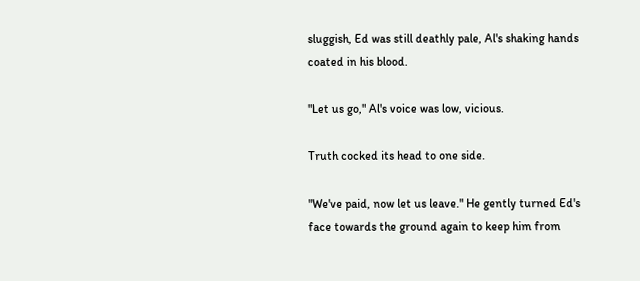sluggish, Ed was still deathly pale, Al's shaking hands coated in his blood.

"Let us go," Al's voice was low, vicious.

Truth cocked its head to one side.

"We've paid, now let us leave." He gently turned Ed's face towards the ground again to keep him from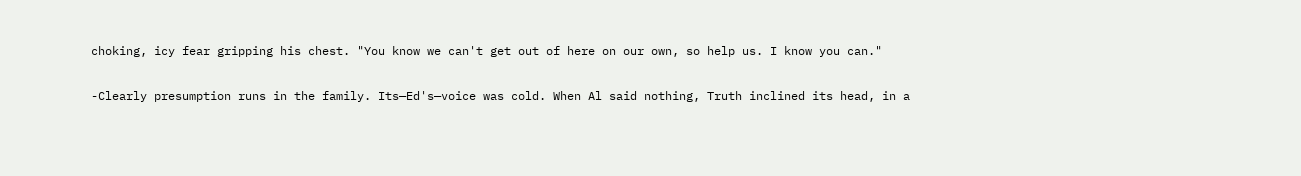choking, icy fear gripping his chest. "You know we can't get out of here on our own, so help us. I know you can."

-Clearly presumption runs in the family. Its—Ed's—voice was cold. When Al said nothing, Truth inclined its head, in a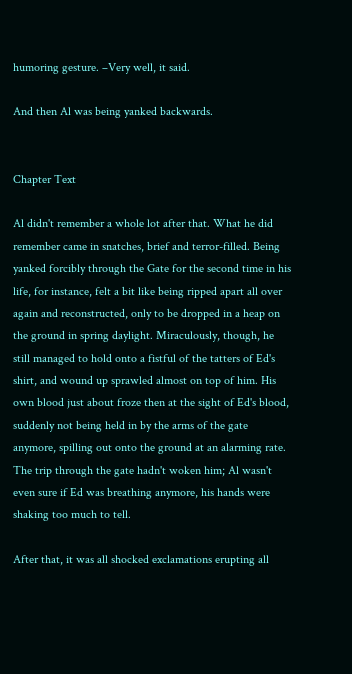humoring gesture. –Very well, it said.

And then Al was being yanked backwards.


Chapter Text

Al didn't remember a whole lot after that. What he did remember came in snatches, brief and terror-filled. Being yanked forcibly through the Gate for the second time in his life, for instance, felt a bit like being ripped apart all over again and reconstructed, only to be dropped in a heap on the ground in spring daylight. Miraculously, though, he still managed to hold onto a fistful of the tatters of Ed's shirt, and wound up sprawled almost on top of him. His own blood just about froze then at the sight of Ed's blood, suddenly not being held in by the arms of the gate anymore, spilling out onto the ground at an alarming rate. The trip through the gate hadn't woken him; Al wasn't even sure if Ed was breathing anymore, his hands were shaking too much to tell.

After that, it was all shocked exclamations erupting all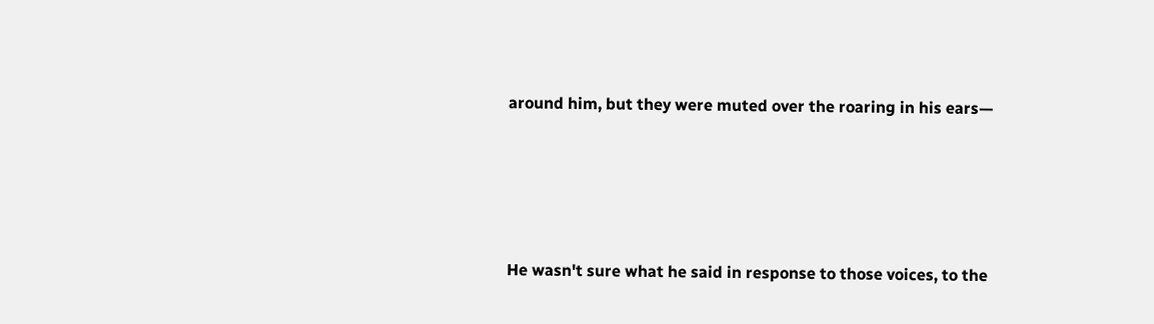around him, but they were muted over the roaring in his ears—




He wasn't sure what he said in response to those voices, to the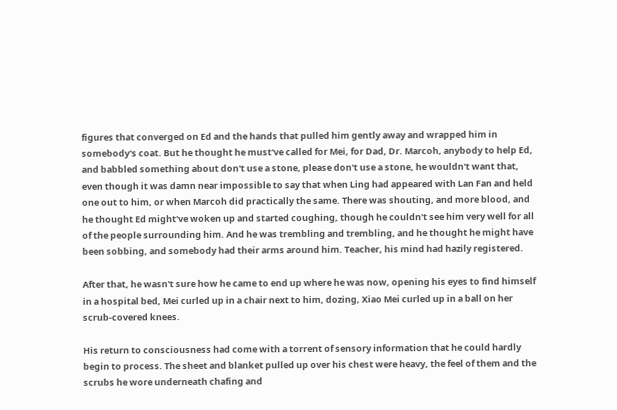figures that converged on Ed and the hands that pulled him gently away and wrapped him in somebody's coat. But he thought he must've called for Mei, for Dad, Dr. Marcoh, anybody to help Ed, and babbled something about don't use a stone, please don't use a stone, he wouldn't want that, even though it was damn near impossible to say that when Ling had appeared with Lan Fan and held one out to him, or when Marcoh did practically the same. There was shouting, and more blood, and he thought Ed might've woken up and started coughing, though he couldn't see him very well for all of the people surrounding him. And he was trembling and trembling, and he thought he might have been sobbing, and somebody had their arms around him. Teacher, his mind had hazily registered.

After that, he wasn't sure how he came to end up where he was now, opening his eyes to find himself in a hospital bed, Mei curled up in a chair next to him, dozing, Xiao Mei curled up in a ball on her scrub-covered knees.

His return to consciousness had come with a torrent of sensory information that he could hardly begin to process. The sheet and blanket pulled up over his chest were heavy, the feel of them and the scrubs he wore underneath chafing and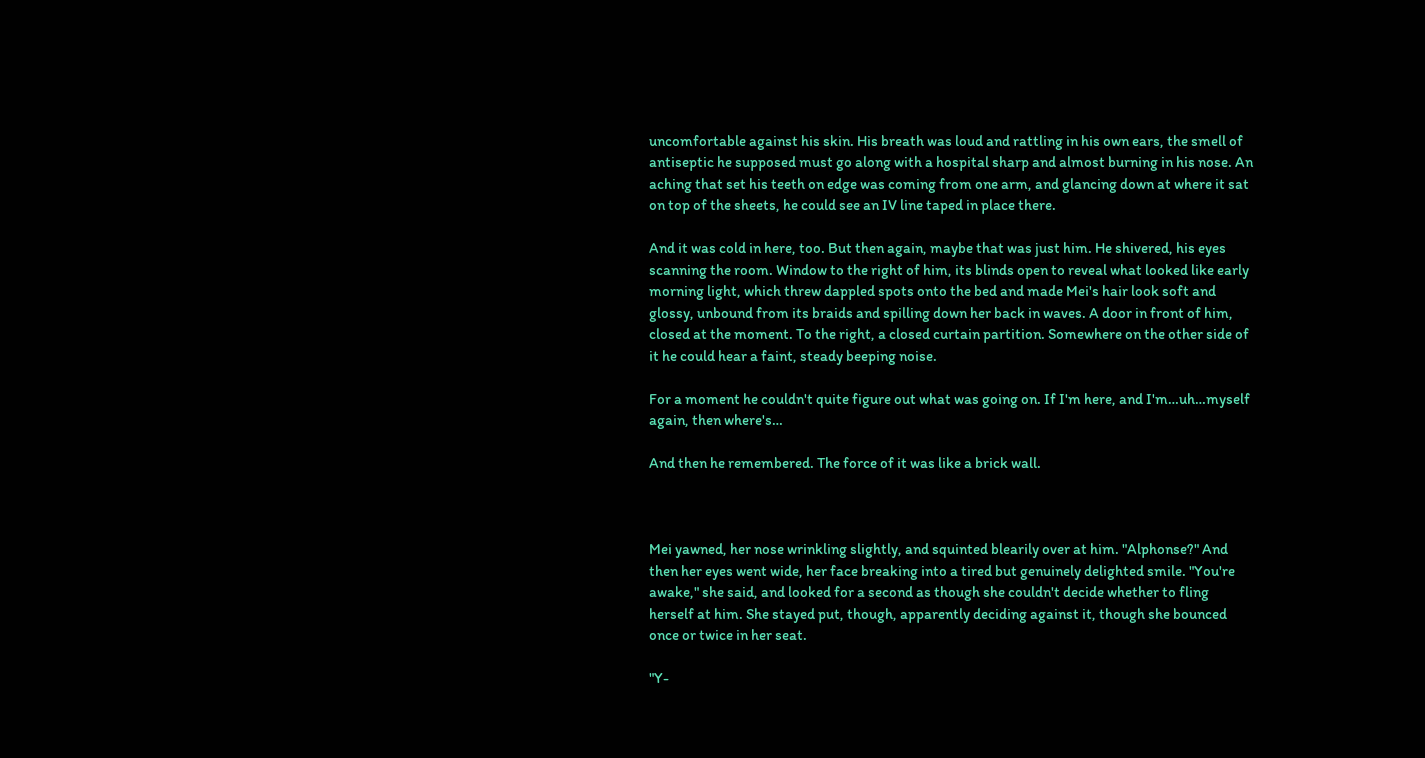uncomfortable against his skin. His breath was loud and rattling in his own ears, the smell of antiseptic he supposed must go along with a hospital sharp and almost burning in his nose. An aching that set his teeth on edge was coming from one arm, and glancing down at where it sat on top of the sheets, he could see an IV line taped in place there.

And it was cold in here, too. But then again, maybe that was just him. He shivered, his eyes scanning the room. Window to the right of him, its blinds open to reveal what looked like early morning light, which threw dappled spots onto the bed and made Mei's hair look soft and glossy, unbound from its braids and spilling down her back in waves. A door in front of him, closed at the moment. To the right, a closed curtain partition. Somewhere on the other side of it he could hear a faint, steady beeping noise.

For a moment he couldn't quite figure out what was going on. If I'm here, and I'm…uh…myself again, then where's…

And then he remembered. The force of it was like a brick wall.



Mei yawned, her nose wrinkling slightly, and squinted blearily over at him. "Alphonse?" And then her eyes went wide, her face breaking into a tired but genuinely delighted smile. "You're awake," she said, and looked for a second as though she couldn't decide whether to fling herself at him. She stayed put, though, apparently deciding against it, though she bounced once or twice in her seat.

"Y-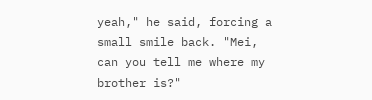yeah," he said, forcing a small smile back. "Mei, can you tell me where my brother is?"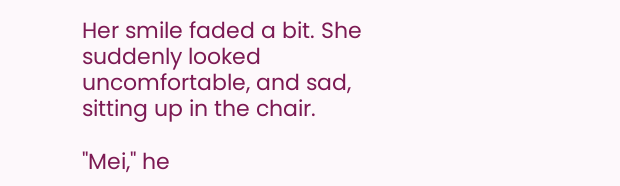Her smile faded a bit. She suddenly looked uncomfortable, and sad, sitting up in the chair.

"Mei," he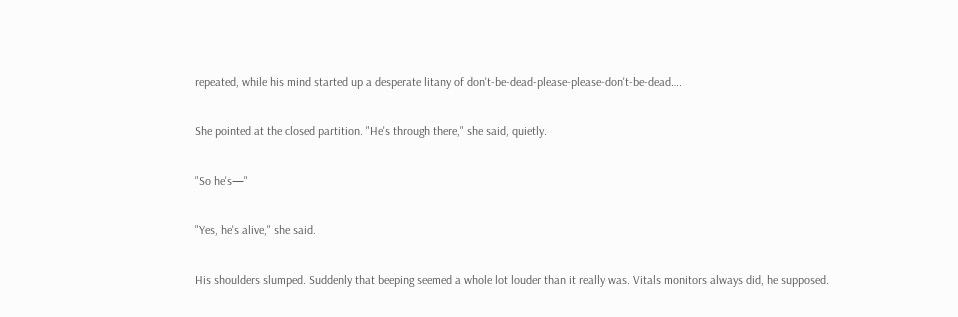repeated, while his mind started up a desperate litany of don't-be-dead-please-please-don't-be-dead….

She pointed at the closed partition. "He's through there," she said, quietly.

"So he's—"

"Yes, he's alive," she said.

His shoulders slumped. Suddenly that beeping seemed a whole lot louder than it really was. Vitals monitors always did, he supposed.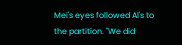Mei's eyes followed Al's to the partition. "We did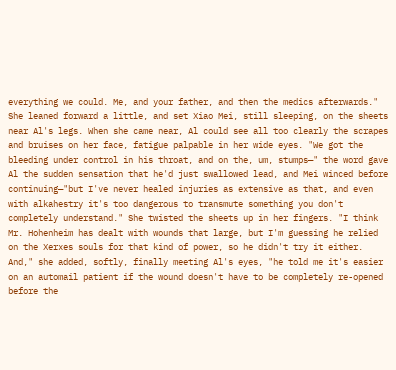everything we could. Me, and your father, and then the medics afterwards." She leaned forward a little, and set Xiao Mei, still sleeping, on the sheets near Al's legs. When she came near, Al could see all too clearly the scrapes and bruises on her face, fatigue palpable in her wide eyes. "We got the bleeding under control in his throat, and on the, um, stumps—" the word gave Al the sudden sensation that he'd just swallowed lead, and Mei winced before continuing—"but I've never healed injuries as extensive as that, and even with alkahestry it's too dangerous to transmute something you don't completely understand." She twisted the sheets up in her fingers. "I think Mr. Hohenheim has dealt with wounds that large, but I'm guessing he relied on the Xerxes souls for that kind of power, so he didn't try it either. And," she added, softly, finally meeting Al's eyes, "he told me it's easier on an automail patient if the wound doesn't have to be completely re-opened before the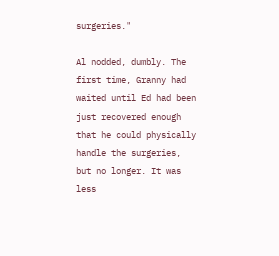surgeries."

Al nodded, dumbly. The first time, Granny had waited until Ed had been just recovered enough that he could physically handle the surgeries, but no longer. It was less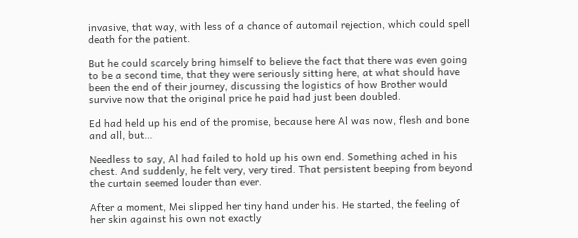invasive, that way, with less of a chance of automail rejection, which could spell death for the patient.

But he could scarcely bring himself to believe the fact that there was even going to be a second time, that they were seriously sitting here, at what should have been the end of their journey, discussing the logistics of how Brother would survive now that the original price he paid had just been doubled.

Ed had held up his end of the promise, because here Al was now, flesh and bone and all, but…

Needless to say, Al had failed to hold up his own end. Something ached in his chest. And suddenly, he felt very, very tired. That persistent beeping from beyond the curtain seemed louder than ever.

After a moment, Mei slipped her tiny hand under his. He started, the feeling of her skin against his own not exactly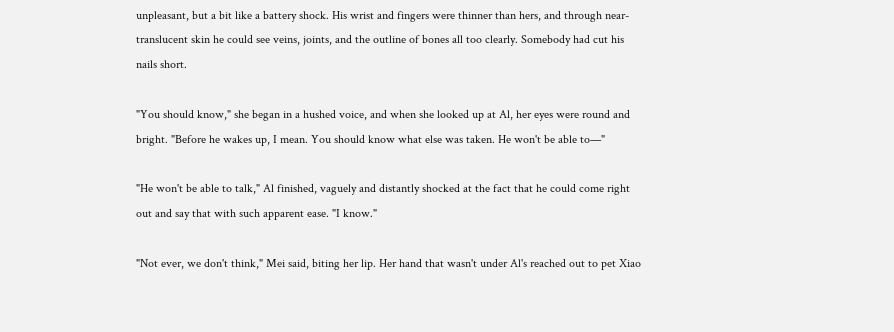unpleasant, but a bit like a battery shock. His wrist and fingers were thinner than hers, and through near-translucent skin he could see veins, joints, and the outline of bones all too clearly. Somebody had cut his nails short.

"You should know," she began in a hushed voice, and when she looked up at Al, her eyes were round and bright. "Before he wakes up, I mean. You should know what else was taken. He won't be able to—"

"He won't be able to talk," Al finished, vaguely and distantly shocked at the fact that he could come right out and say that with such apparent ease. "I know."

"Not ever, we don't think," Mei said, biting her lip. Her hand that wasn't under Al's reached out to pet Xiao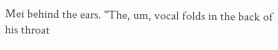Mei behind the ears. "The, um, vocal folds in the back of his throat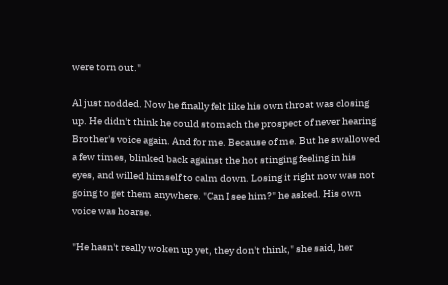were torn out."

Al just nodded. Now he finally felt like his own throat was closing up. He didn't think he could stomach the prospect of never hearing Brother's voice again. And for me. Because of me. But he swallowed a few times, blinked back against the hot stinging feeling in his eyes, and willed himself to calm down. Losing it right now was not going to get them anywhere. "Can I see him?" he asked. His own voice was hoarse.

"He hasn't really woken up yet, they don't think," she said, her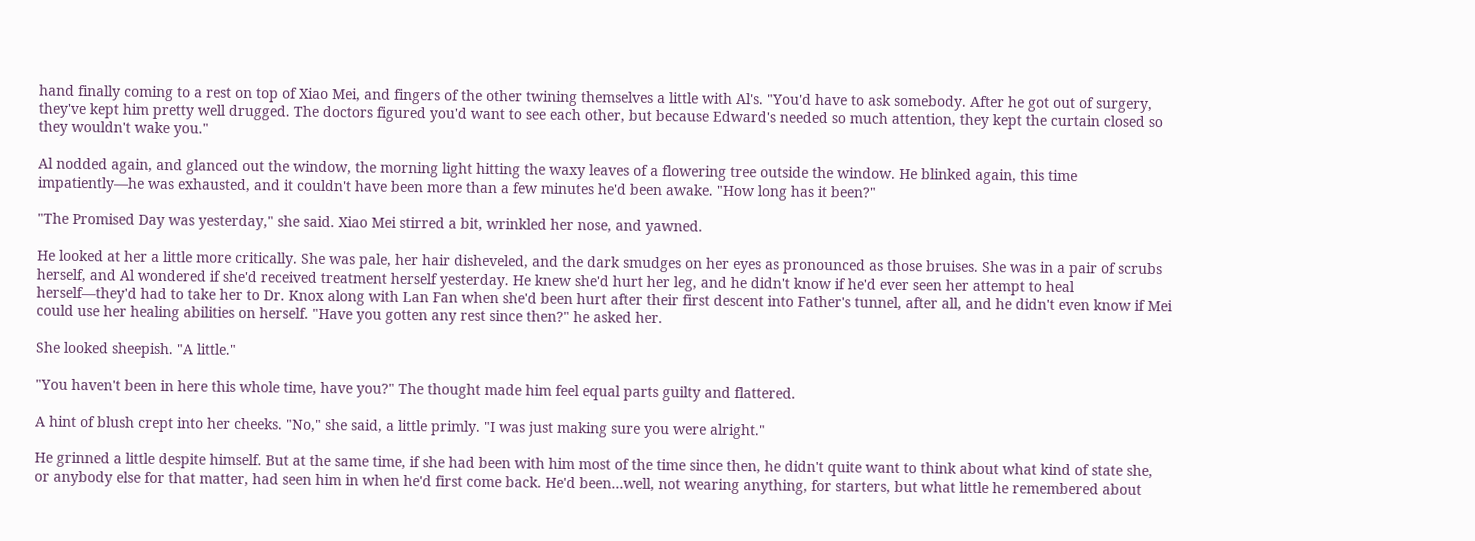hand finally coming to a rest on top of Xiao Mei, and fingers of the other twining themselves a little with Al's. "You'd have to ask somebody. After he got out of surgery, they've kept him pretty well drugged. The doctors figured you'd want to see each other, but because Edward's needed so much attention, they kept the curtain closed so they wouldn't wake you."

Al nodded again, and glanced out the window, the morning light hitting the waxy leaves of a flowering tree outside the window. He blinked again, this time impatiently—he was exhausted, and it couldn't have been more than a few minutes he'd been awake. "How long has it been?"

"The Promised Day was yesterday," she said. Xiao Mei stirred a bit, wrinkled her nose, and yawned.

He looked at her a little more critically. She was pale, her hair disheveled, and the dark smudges on her eyes as pronounced as those bruises. She was in a pair of scrubs herself, and Al wondered if she'd received treatment herself yesterday. He knew she'd hurt her leg, and he didn't know if he'd ever seen her attempt to heal herself—they'd had to take her to Dr. Knox along with Lan Fan when she'd been hurt after their first descent into Father's tunnel, after all, and he didn't even know if Mei could use her healing abilities on herself. "Have you gotten any rest since then?" he asked her.

She looked sheepish. "A little."

"You haven't been in here this whole time, have you?" The thought made him feel equal parts guilty and flattered.

A hint of blush crept into her cheeks. "No," she said, a little primly. "I was just making sure you were alright."

He grinned a little despite himself. But at the same time, if she had been with him most of the time since then, he didn't quite want to think about what kind of state she, or anybody else for that matter, had seen him in when he'd first come back. He'd been…well, not wearing anything, for starters, but what little he remembered about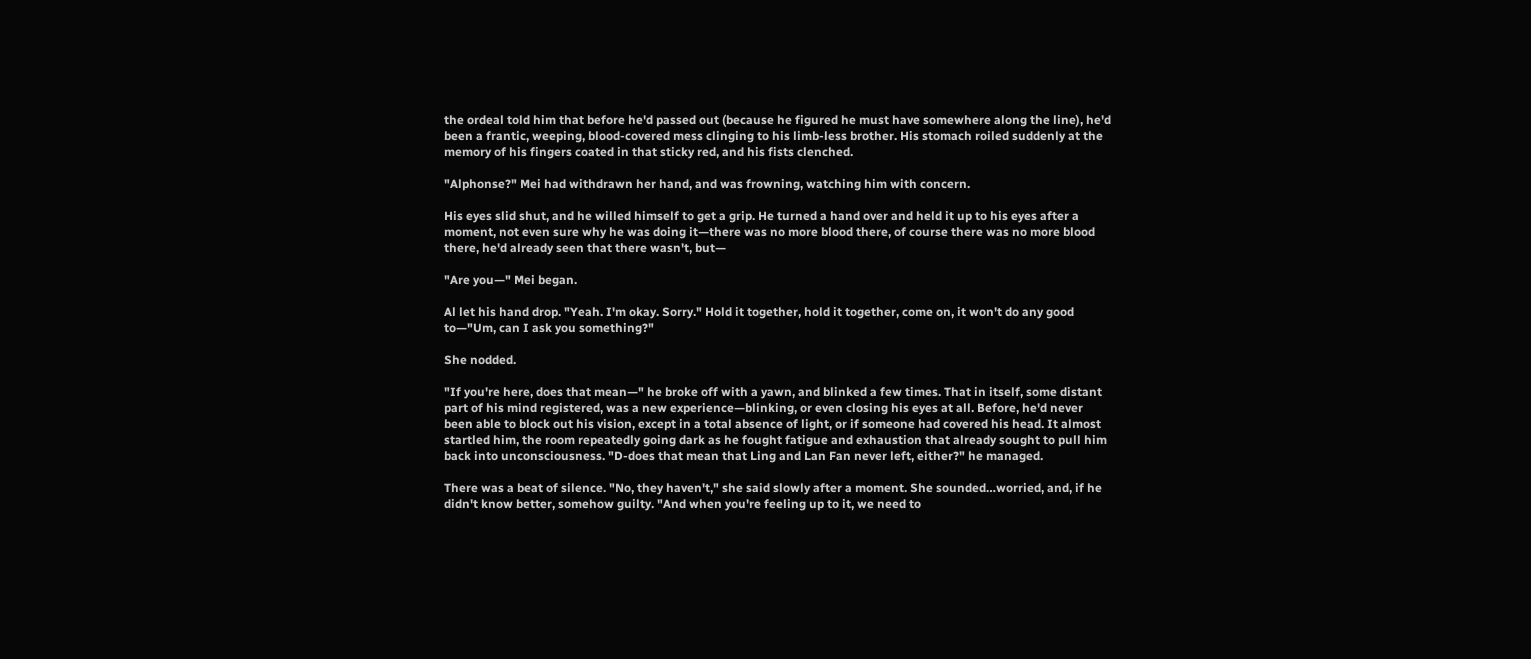the ordeal told him that before he'd passed out (because he figured he must have somewhere along the line), he'd been a frantic, weeping, blood-covered mess clinging to his limb-less brother. His stomach roiled suddenly at the memory of his fingers coated in that sticky red, and his fists clenched.

"Alphonse?" Mei had withdrawn her hand, and was frowning, watching him with concern.

His eyes slid shut, and he willed himself to get a grip. He turned a hand over and held it up to his eyes after a moment, not even sure why he was doing it—there was no more blood there, of course there was no more blood there, he'd already seen that there wasn't, but—

"Are you—" Mei began.

Al let his hand drop. "Yeah. I'm okay. Sorry." Hold it together, hold it together, come on, it won't do any good to—"Um, can I ask you something?"

She nodded.

"If you're here, does that mean—" he broke off with a yawn, and blinked a few times. That in itself, some distant part of his mind registered, was a new experience—blinking, or even closing his eyes at all. Before, he'd never been able to block out his vision, except in a total absence of light, or if someone had covered his head. It almost startled him, the room repeatedly going dark as he fought fatigue and exhaustion that already sought to pull him back into unconsciousness. "D-does that mean that Ling and Lan Fan never left, either?" he managed.

There was a beat of silence. "No, they haven't," she said slowly after a moment. She sounded…worried, and, if he didn't know better, somehow guilty. "And when you're feeling up to it, we need to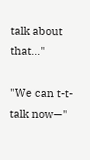talk about that…"

"We can t-t-talk now—"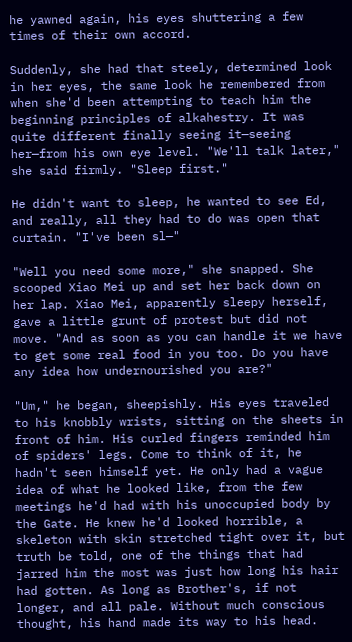he yawned again, his eyes shuttering a few times of their own accord.

Suddenly, she had that steely, determined look in her eyes, the same look he remembered from when she'd been attempting to teach him the beginning principles of alkahestry. It was quite different finally seeing it—seeing her—from his own eye level. "We'll talk later," she said firmly. "Sleep first."

He didn't want to sleep, he wanted to see Ed, and really, all they had to do was open that curtain. "I've been sl—"

"Well you need some more," she snapped. She scooped Xiao Mei up and set her back down on her lap. Xiao Mei, apparently sleepy herself, gave a little grunt of protest but did not move. "And as soon as you can handle it we have to get some real food in you too. Do you have any idea how undernourished you are?"

"Um," he began, sheepishly. His eyes traveled to his knobbly wrists, sitting on the sheets in front of him. His curled fingers reminded him of spiders' legs. Come to think of it, he hadn't seen himself yet. He only had a vague idea of what he looked like, from the few meetings he'd had with his unoccupied body by the Gate. He knew he'd looked horrible, a skeleton with skin stretched tight over it, but truth be told, one of the things that had jarred him the most was just how long his hair had gotten. As long as Brother's, if not longer, and all pale. Without much conscious thought, his hand made its way to his head.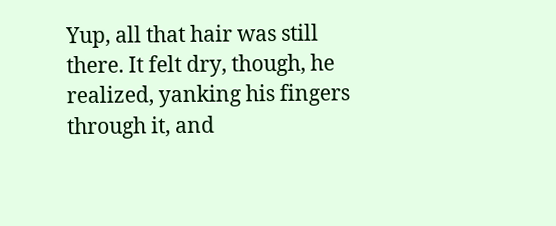Yup, all that hair was still there. It felt dry, though, he realized, yanking his fingers through it, and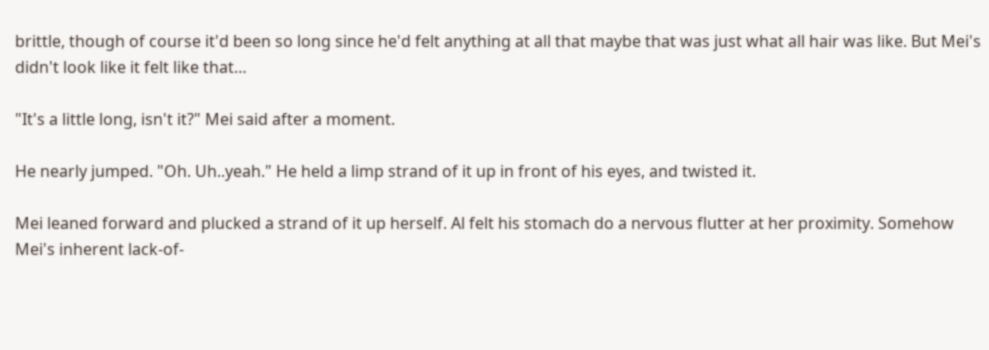brittle, though of course it'd been so long since he'd felt anything at all that maybe that was just what all hair was like. But Mei's didn't look like it felt like that…

"It's a little long, isn't it?" Mei said after a moment.

He nearly jumped. "Oh. Uh..yeah." He held a limp strand of it up in front of his eyes, and twisted it.

Mei leaned forward and plucked a strand of it up herself. Al felt his stomach do a nervous flutter at her proximity. Somehow Mei's inherent lack-of-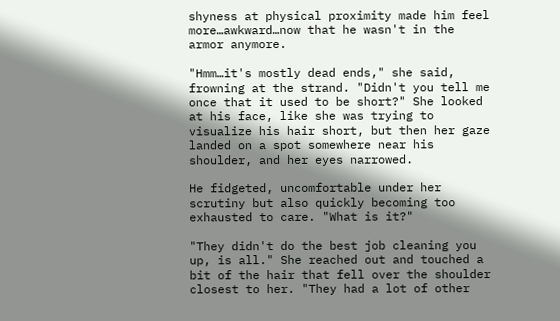shyness at physical proximity made him feel more…awkward…now that he wasn't in the armor anymore.

"Hmm…it's mostly dead ends," she said, frowning at the strand. "Didn't you tell me once that it used to be short?" She looked at his face, like she was trying to visualize his hair short, but then her gaze landed on a spot somewhere near his shoulder, and her eyes narrowed.

He fidgeted, uncomfortable under her scrutiny but also quickly becoming too exhausted to care. "What is it?"

"They didn't do the best job cleaning you up, is all." She reached out and touched a bit of the hair that fell over the shoulder closest to her. "They had a lot of other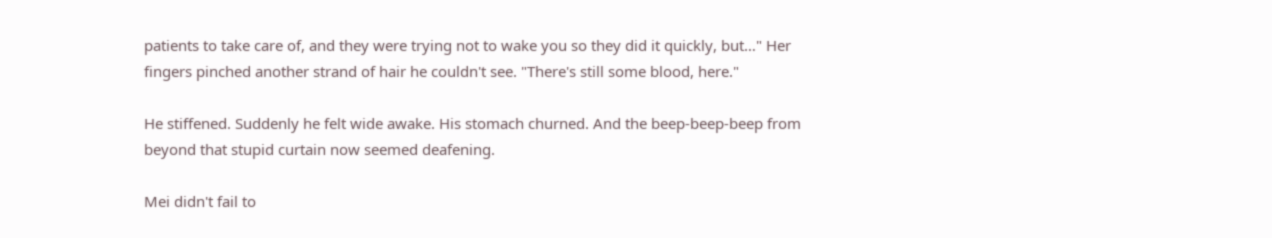patients to take care of, and they were trying not to wake you so they did it quickly, but…" Her fingers pinched another strand of hair he couldn't see. "There's still some blood, here."

He stiffened. Suddenly he felt wide awake. His stomach churned. And the beep-beep-beep from beyond that stupid curtain now seemed deafening.

Mei didn't fail to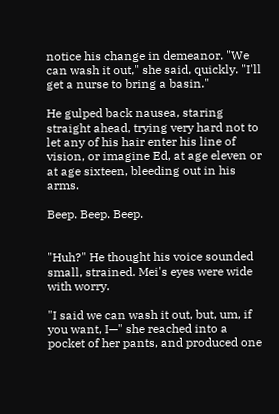notice his change in demeanor. "We can wash it out," she said, quickly. "I'll get a nurse to bring a basin."

He gulped back nausea, staring straight ahead, trying very hard not to let any of his hair enter his line of vision, or imagine Ed, at age eleven or at age sixteen, bleeding out in his arms.

Beep. Beep. Beep.


"Huh?" He thought his voice sounded small, strained. Mei's eyes were wide with worry.

"I said we can wash it out, but, um, if you want, I—" she reached into a pocket of her pants, and produced one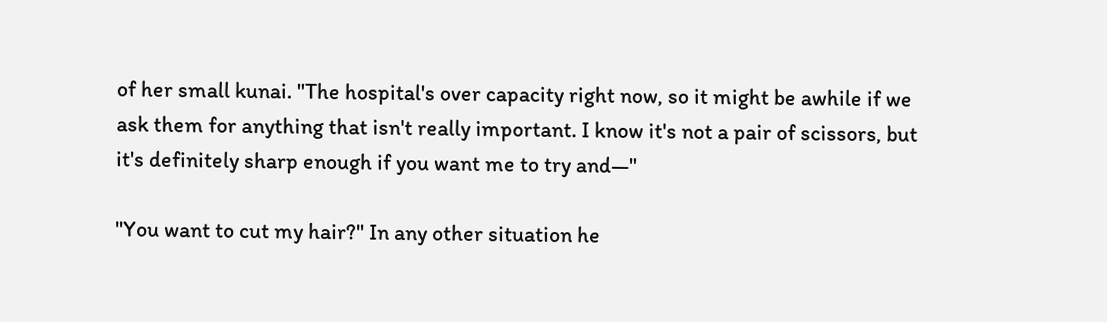of her small kunai. "The hospital's over capacity right now, so it might be awhile if we ask them for anything that isn't really important. I know it's not a pair of scissors, but it's definitely sharp enough if you want me to try and—"

"You want to cut my hair?" In any other situation he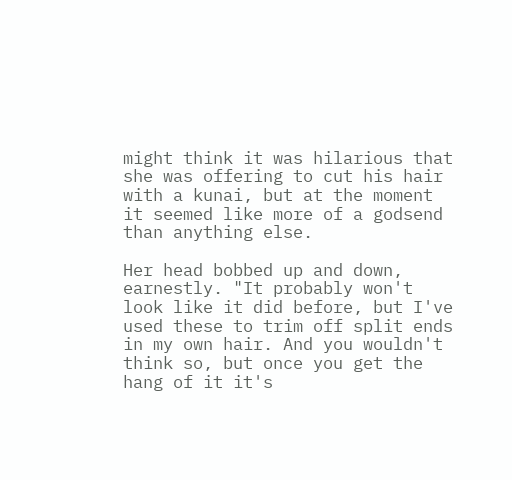might think it was hilarious that she was offering to cut his hair with a kunai, but at the moment it seemed like more of a godsend than anything else.

Her head bobbed up and down, earnestly. "It probably won't look like it did before, but I've used these to trim off split ends in my own hair. And you wouldn't think so, but once you get the hang of it it's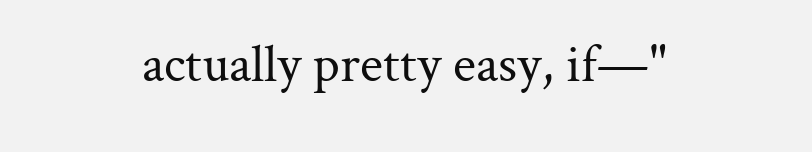actually pretty easy, if—"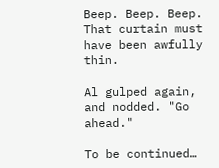Beep. Beep. Beep. That curtain must have been awfully thin.

Al gulped again, and nodded. "Go ahead."

To be continued…